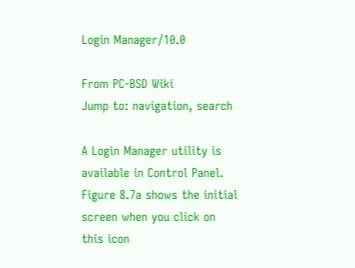Login Manager/10.0

From PC-BSD Wiki
Jump to: navigation, search

A Login Manager utility is available in Control Panel. Figure 8.7a shows the initial screen when you click on this icon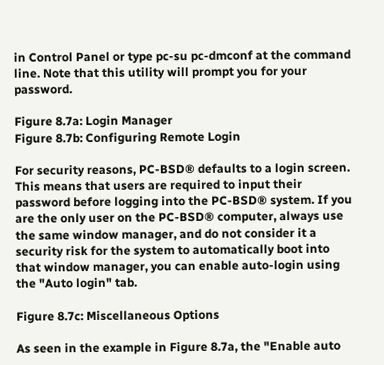in Control Panel or type pc-su pc-dmconf at the command line. Note that this utility will prompt you for your password.

Figure 8.7a: Login Manager
Figure 8.7b: Configuring Remote Login

For security reasons, PC-BSD® defaults to a login screen. This means that users are required to input their password before logging into the PC-BSD® system. If you are the only user on the PC-BSD® computer, always use the same window manager, and do not consider it a security risk for the system to automatically boot into that window manager, you can enable auto-login using the "Auto login" tab.

Figure 8.7c: Miscellaneous Options

As seen in the example in Figure 8.7a, the "Enable auto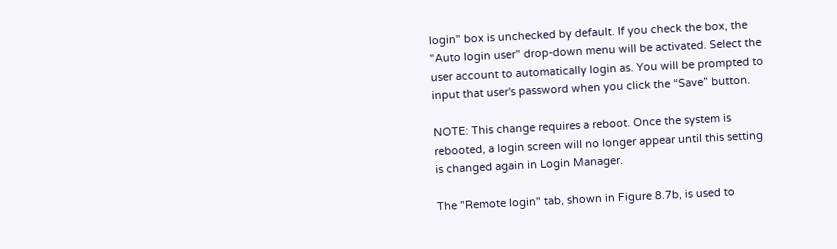login" box is unchecked by default. If you check the box, the "Auto login user" drop-down menu will be activated. Select the user account to automatically login as. You will be prompted to input that user's password when you click the “Save” button.

NOTE: This change requires a reboot. Once the system is rebooted, a login screen will no longer appear until this setting is changed again in Login Manager.

The "Remote login" tab, shown in Figure 8.7b, is used to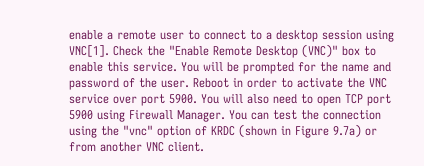enable a remote user to connect to a desktop session using VNC[1]. Check the "Enable Remote Desktop (VNC)" box to enable this service. You will be prompted for the name and password of the user. Reboot in order to activate the VNC service over port 5900. You will also need to open TCP port 5900 using Firewall Manager. You can test the connection using the "vnc" option of KRDC (shown in Figure 9.7a) or from another VNC client.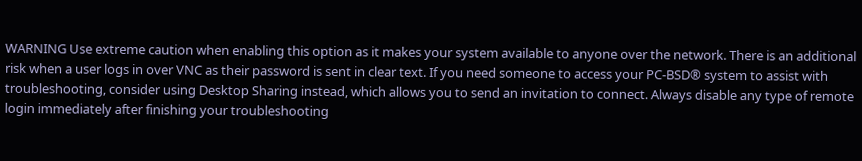WARNING Use extreme caution when enabling this option as it makes your system available to anyone over the network. There is an additional risk when a user logs in over VNC as their password is sent in clear text. If you need someone to access your PC-BSD® system to assist with troubleshooting, consider using Desktop Sharing instead, which allows you to send an invitation to connect. Always disable any type of remote login immediately after finishing your troubleshooting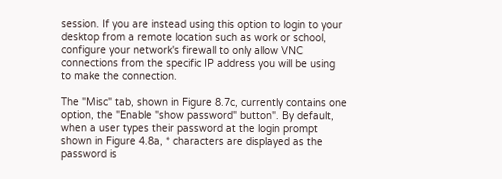session. If you are instead using this option to login to your desktop from a remote location such as work or school, configure your network's firewall to only allow VNC connections from the specific IP address you will be using to make the connection.

The "Misc" tab, shown in Figure 8.7c, currently contains one option, the "Enable "show password" button". By default, when a user types their password at the login prompt shown in Figure 4.8a, * characters are displayed as the password is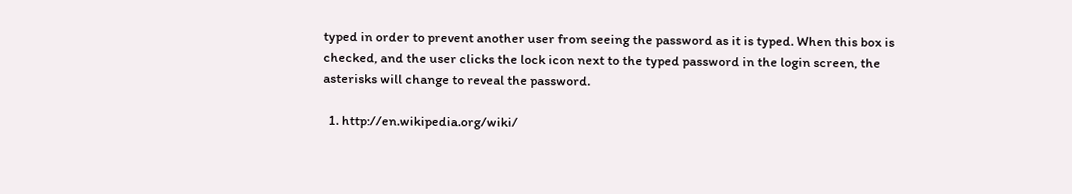typed in order to prevent another user from seeing the password as it is typed. When this box is checked, and the user clicks the lock icon next to the typed password in the login screen, the asterisks will change to reveal the password.

  1. http://en.wikipedia.org/wiki/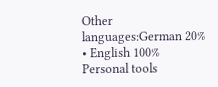Other languages:German 20% • English 100%
Personal tools